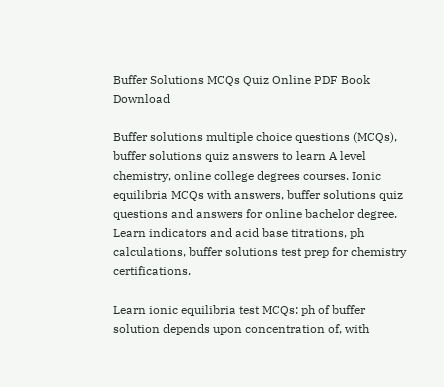Buffer Solutions MCQs Quiz Online PDF Book Download

Buffer solutions multiple choice questions (MCQs), buffer solutions quiz answers to learn A level chemistry, online college degrees courses. Ionic equilibria MCQs with answers, buffer solutions quiz questions and answers for online bachelor degree. Learn indicators and acid base titrations, ph calculations, buffer solutions test prep for chemistry certifications.

Learn ionic equilibria test MCQs: ph of buffer solution depends upon concentration of, with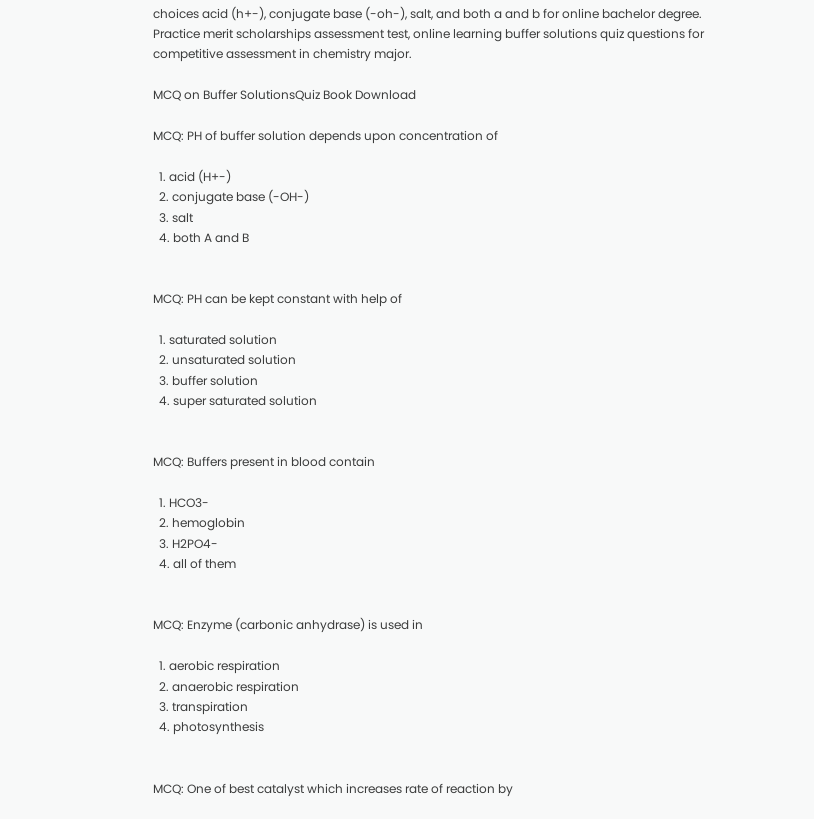choices acid (h+-), conjugate base (-oh-), salt, and both a and b for online bachelor degree. Practice merit scholarships assessment test, online learning buffer solutions quiz questions for competitive assessment in chemistry major.

MCQ on Buffer SolutionsQuiz Book Download

MCQ: PH of buffer solution depends upon concentration of

  1. acid (H+-)
  2. conjugate base (-OH-)
  3. salt
  4. both A and B


MCQ: PH can be kept constant with help of

  1. saturated solution
  2. unsaturated solution
  3. buffer solution
  4. super saturated solution


MCQ: Buffers present in blood contain

  1. HCO3-
  2. hemoglobin
  3. H2PO4-
  4. all of them


MCQ: Enzyme (carbonic anhydrase) is used in

  1. aerobic respiration
  2. anaerobic respiration
  3. transpiration
  4. photosynthesis


MCQ: One of best catalyst which increases rate of reaction by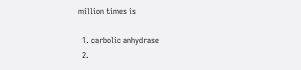million times is

  1. carbolic anhydrase
  2.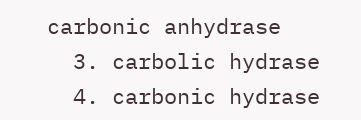carbonic anhydrase
  3. carbolic hydrase
  4. carbonic hydrase